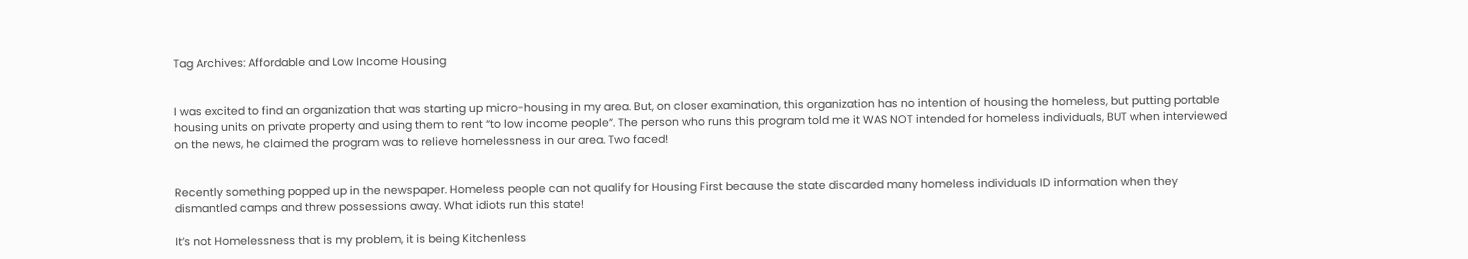Tag Archives: Affordable and Low Income Housing


I was excited to find an organization that was starting up micro-housing in my area. But, on closer examination, this organization has no intention of housing the homeless, but putting portable housing units on private property and using them to rent “to low income people”. The person who runs this program told me it WAS NOT intended for homeless individuals, BUT when interviewed on the news, he claimed the program was to relieve homelessness in our area. Two faced!


Recently something popped up in the newspaper. Homeless people can not qualify for Housing First because the state discarded many homeless individuals ID information when they dismantled camps and threw possessions away. What idiots run this state!

It’s not Homelessness that is my problem, it is being Kitchenless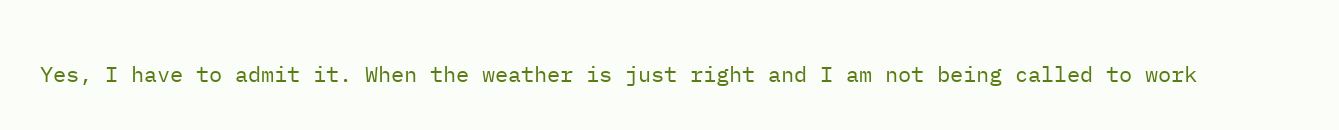Yes, I have to admit it. When the weather is just right and I am not being called to work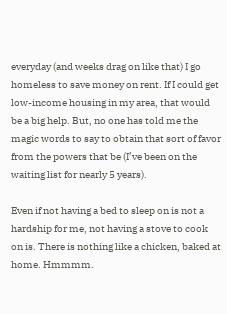everyday (and weeks drag on like that) I go homeless to save money on rent. If I could get low-income housing in my area, that would be a big help. But, no one has told me the magic words to say to obtain that sort of favor from the powers that be (I’ve been on the waiting list for nearly 5 years).

Even if not having a bed to sleep on is not a hardship for me, not having a stove to cook on is. There is nothing like a chicken, baked at home. Hmmmm.